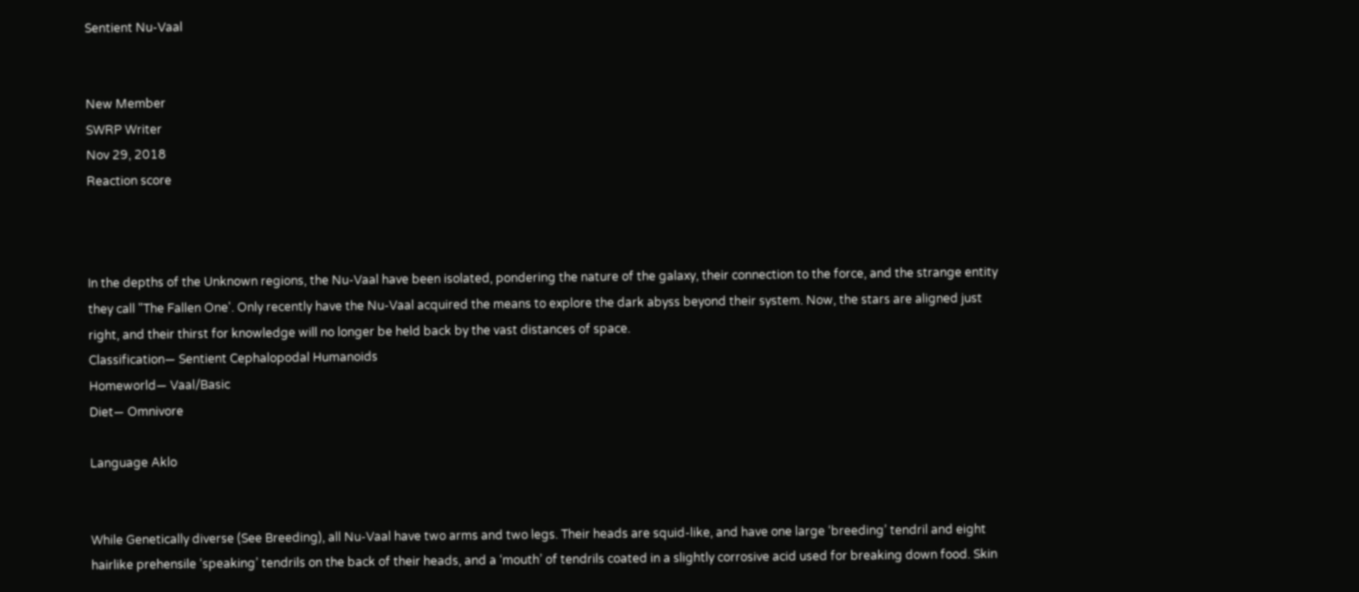Sentient Nu-Vaal


New Member
SWRP Writer
Nov 29, 2018
Reaction score



In the depths of the Unknown regions, the Nu-Vaal have been isolated, pondering the nature of the galaxy, their connection to the force, and the strange entity they call "The Fallen One'. Only recently have the Nu-Vaal acquired the means to explore the dark abyss beyond their system. Now, the stars are aligned just right, and their thirst for knowledge will no longer be held back by the vast distances of space.
Classification— Sentient Cephalopodal Humanoids
Homeworld— Vaal/Basic
Diet— Omnivore

Language Aklo


While Genetically diverse (See Breeding), all Nu-Vaal have two arms and two legs. Their heads are squid-like, and have one large ‘breeding’ tendril and eight hairlike prehensile ‘speaking’ tendrils on the back of their heads, and a ‘mouth’ of tendrils coated in a slightly corrosive acid used for breaking down food. Skin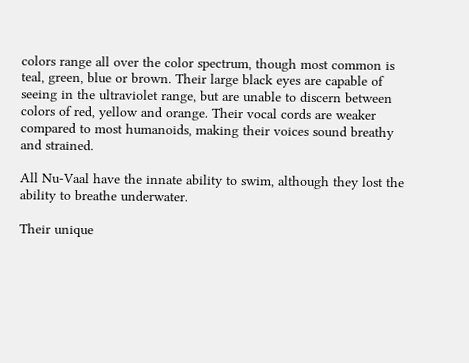colors range all over the color spectrum, though most common is teal, green, blue or brown. Their large black eyes are capable of seeing in the ultraviolet range, but are unable to discern between colors of red, yellow and orange. Their vocal cords are weaker compared to most humanoids, making their voices sound breathy and strained.

All Nu-Vaal have the innate ability to swim, although they lost the ability to breathe underwater.

Their unique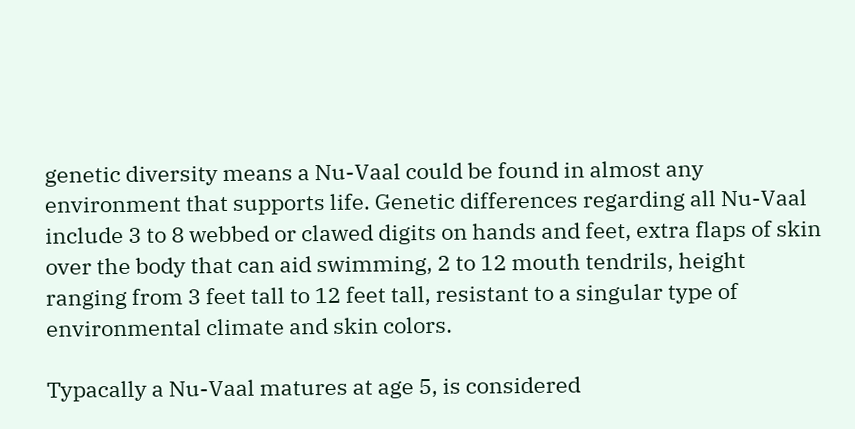genetic diversity means a Nu-Vaal could be found in almost any environment that supports life. Genetic differences regarding all Nu-Vaal include 3 to 8 webbed or clawed digits on hands and feet, extra flaps of skin over the body that can aid swimming, 2 to 12 mouth tendrils, height ranging from 3 feet tall to 12 feet tall, resistant to a singular type of environmental climate and skin colors.

Typacally a Nu-Vaal matures at age 5, is considered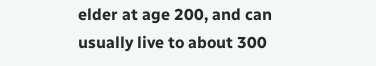elder at age 200, and can usually live to about 300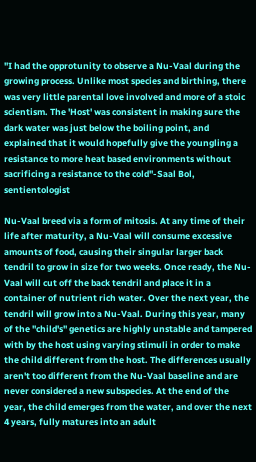"I had the opprotunity to observe a Nu-Vaal during the growing process. Unlike most species and birthing, there was very little parental love involved and more of a stoic scientism. The 'Host' was consistent in making sure the dark water was just below the boiling point, and explained that it would hopefully give the youngling a resistance to more heat based environments without sacrificing a resistance to the cold"-Saal Bol, sentientologist

Nu-Vaal breed via a form of mitosis. At any time of their life after maturity, a Nu-Vaal will consume excessive amounts of food, causing their singular larger back tendril to grow in size for two weeks. Once ready, the Nu-Vaal will cut off the back tendril and place it in a container of nutrient rich water. Over the next year, the tendril will grow into a Nu-Vaal. During this year, many of the "child's" genetics are highly unstable and tampered with by the host using varying stimuli in order to make the child different from the host. The differences usually aren't too different from the Nu-Vaal baseline and are never considered a new subspecies. At the end of the year, the child emerges from the water, and over the next 4 years, fully matures into an adult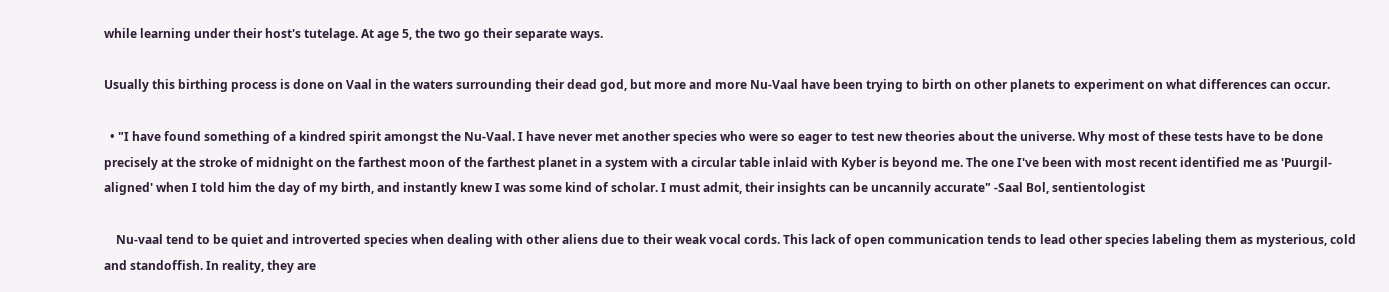while learning under their host's tutelage. At age 5, the two go their separate ways.

Usually this birthing process is done on Vaal in the waters surrounding their dead god, but more and more Nu-Vaal have been trying to birth on other planets to experiment on what differences can occur.

  • "I have found something of a kindred spirit amongst the Nu-Vaal. I have never met another species who were so eager to test new theories about the universe. Why most of these tests have to be done precisely at the stroke of midnight on the farthest moon of the farthest planet in a system with a circular table inlaid with Kyber is beyond me. The one I've been with most recent identified me as 'Puurgil-aligned' when I told him the day of my birth, and instantly knew I was some kind of scholar. I must admit, their insights can be uncannily accurate" -Saal Bol, sentientologist

    Nu-vaal tend to be quiet and introverted species when dealing with other aliens due to their weak vocal cords. This lack of open communication tends to lead other species labeling them as mysterious, cold and standoffish. In reality, they are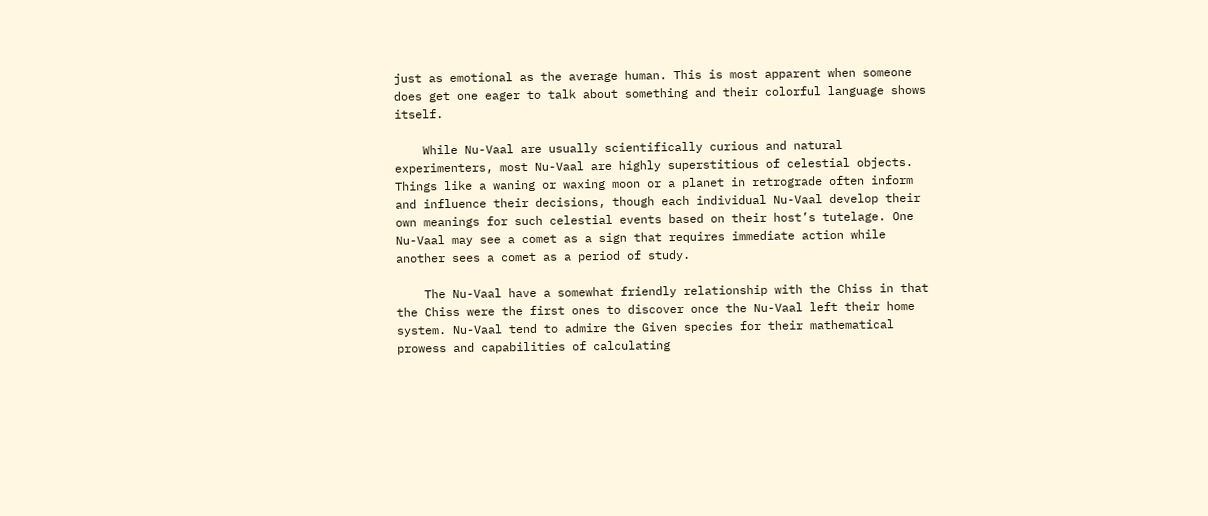just as emotional as the average human. This is most apparent when someone does get one eager to talk about something and their colorful language shows itself.

    While Nu-Vaal are usually scientifically curious and natural experimenters, most Nu-Vaal are highly superstitious of celestial objects. Things like a waning or waxing moon or a planet in retrograde often inform and influence their decisions, though each individual Nu-Vaal develop their own meanings for such celestial events based on their host’s tutelage. One Nu-Vaal may see a comet as a sign that requires immediate action while another sees a comet as a period of study.

    The Nu-Vaal have a somewhat friendly relationship with the Chiss in that the Chiss were the first ones to discover once the Nu-Vaal left their home system. Nu-Vaal tend to admire the Given species for their mathematical prowess and capabilities of calculating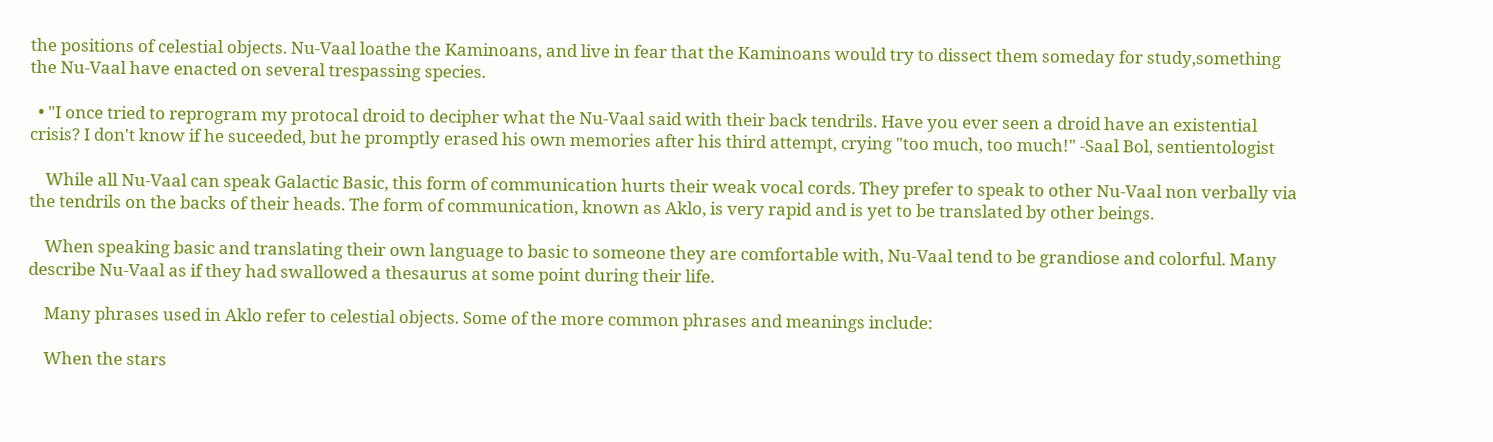the positions of celestial objects. Nu-Vaal loathe the Kaminoans, and live in fear that the Kaminoans would try to dissect them someday for study,something the Nu-Vaal have enacted on several trespassing species.

  • "I once tried to reprogram my protocal droid to decipher what the Nu-Vaal said with their back tendrils. Have you ever seen a droid have an existential crisis? I don't know if he suceeded, but he promptly erased his own memories after his third attempt, crying "too much, too much!" -Saal Bol, sentientologist

    While all Nu-Vaal can speak Galactic Basic, this form of communication hurts their weak vocal cords. They prefer to speak to other Nu-Vaal non verbally via the tendrils on the backs of their heads. The form of communication, known as Aklo, is very rapid and is yet to be translated by other beings.

    When speaking basic and translating their own language to basic to someone they are comfortable with, Nu-Vaal tend to be grandiose and colorful. Many describe Nu-Vaal as if they had swallowed a thesaurus at some point during their life.

    Many phrases used in Aklo refer to celestial objects. Some of the more common phrases and meanings include:

    When the stars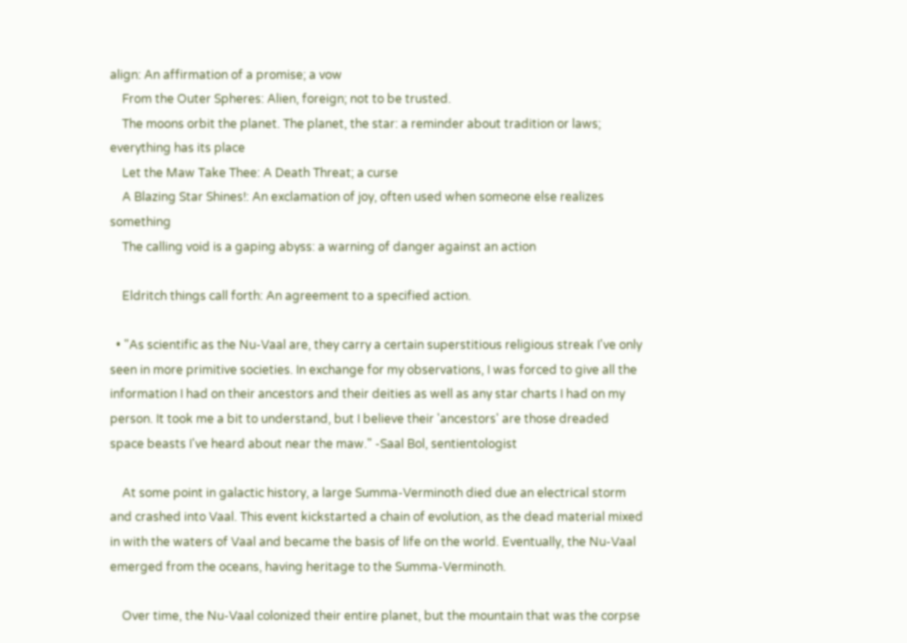align: An affirmation of a promise; a vow
    From the Outer Spheres: Alien, foreign; not to be trusted.
    The moons orbit the planet. The planet, the star: a reminder about tradition or laws; everything has its place
    Let the Maw Take Thee: A Death Threat; a curse
    A Blazing Star Shines!: An exclamation of joy, often used when someone else realizes something
    The calling void is a gaping abyss: a warning of danger against an action

    Eldritch things call forth: An agreement to a specified action.

  • "As scientific as the Nu-Vaal are, they carry a certain superstitious religious streak I've only seen in more primitive societies. In exchange for my observations, I was forced to give all the information I had on their ancestors and their deities as well as any star charts I had on my person. It took me a bit to understand, but I believe their 'ancestors' are those dreaded space beasts I've heard about near the maw." -Saal Bol, sentientologist

    At some point in galactic history, a large Summa-Verminoth died due an electrical storm and crashed into Vaal. This event kickstarted a chain of evolution, as the dead material mixed in with the waters of Vaal and became the basis of life on the world. Eventually, the Nu-Vaal emerged from the oceans, having heritage to the Summa-Verminoth.

    Over time, the Nu-Vaal colonized their entire planet, but the mountain that was the corpse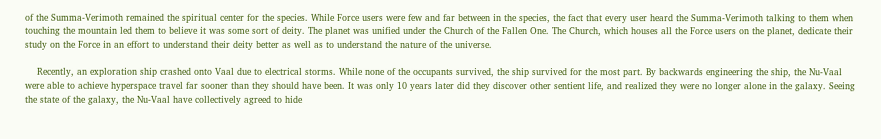of the Summa-Verimoth remained the spiritual center for the species. While Force users were few and far between in the species, the fact that every user heard the Summa-Verimoth talking to them when touching the mountain led them to believe it was some sort of deity. The planet was unified under the Church of the Fallen One. The Church, which houses all the Force users on the planet, dedicate their study on the Force in an effort to understand their deity better as well as to understand the nature of the universe.

    Recently, an exploration ship crashed onto Vaal due to electrical storms. While none of the occupants survived, the ship survived for the most part. By backwards engineering the ship, the Nu-Vaal were able to achieve hyperspace travel far sooner than they should have been. It was only 10 years later did they discover other sentient life, and realized they were no longer alone in the galaxy. Seeing the state of the galaxy, the Nu-Vaal have collectively agreed to hide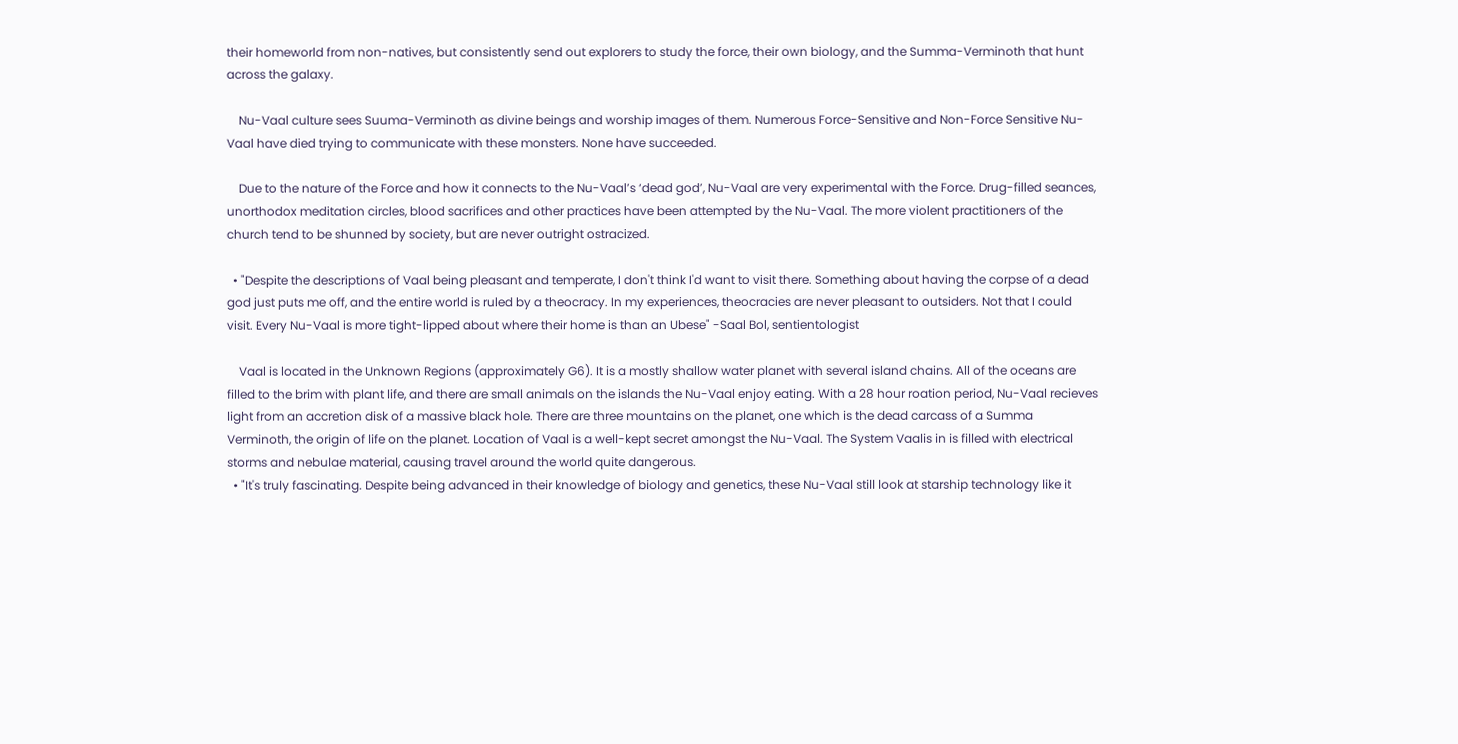their homeworld from non-natives, but consistently send out explorers to study the force, their own biology, and the Summa-Verminoth that hunt across the galaxy.

    Nu-Vaal culture sees Suuma-Verminoth as divine beings and worship images of them. Numerous Force-Sensitive and Non-Force Sensitive Nu-Vaal have died trying to communicate with these monsters. None have succeeded.

    Due to the nature of the Force and how it connects to the Nu-Vaal’s ‘dead god’, Nu-Vaal are very experimental with the Force. Drug-filled seances, unorthodox meditation circles, blood sacrifices and other practices have been attempted by the Nu-Vaal. The more violent practitioners of the church tend to be shunned by society, but are never outright ostracized.

  • "Despite the descriptions of Vaal being pleasant and temperate, I don't think I'd want to visit there. Something about having the corpse of a dead god just puts me off, and the entire world is ruled by a theocracy. In my experiences, theocracies are never pleasant to outsiders. Not that I could visit. Every Nu-Vaal is more tight-lipped about where their home is than an Ubese" -Saal Bol, sentientologist

    Vaal is located in the Unknown Regions (approximately G6). It is a mostly shallow water planet with several island chains. All of the oceans are filled to the brim with plant life, and there are small animals on the islands the Nu-Vaal enjoy eating. With a 28 hour roation period, Nu-Vaal recieves light from an accretion disk of a massive black hole. There are three mountains on the planet, one which is the dead carcass of a Summa Verminoth, the origin of life on the planet. Location of Vaal is a well-kept secret amongst the Nu-Vaal. The System Vaalis in is filled with electrical storms and nebulae material, causing travel around the world quite dangerous.
  • "It's truly fascinating. Despite being advanced in their knowledge of biology and genetics, these Nu-Vaal still look at starship technology like it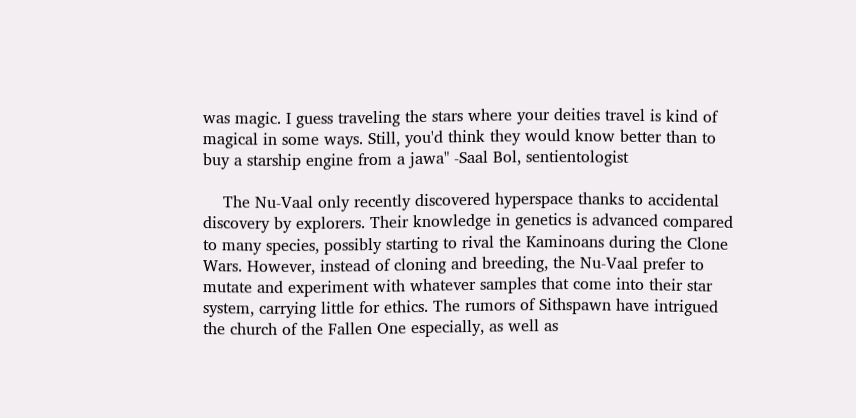was magic. I guess traveling the stars where your deities travel is kind of magical in some ways. Still, you'd think they would know better than to buy a starship engine from a jawa" -Saal Bol, sentientologist

    The Nu-Vaal only recently discovered hyperspace thanks to accidental discovery by explorers. Their knowledge in genetics is advanced compared to many species, possibly starting to rival the Kaminoans during the Clone Wars. However, instead of cloning and breeding, the Nu-Vaal prefer to mutate and experiment with whatever samples that come into their star system, carrying little for ethics. The rumors of Sithspawn have intrigued the church of the Fallen One especially, as well as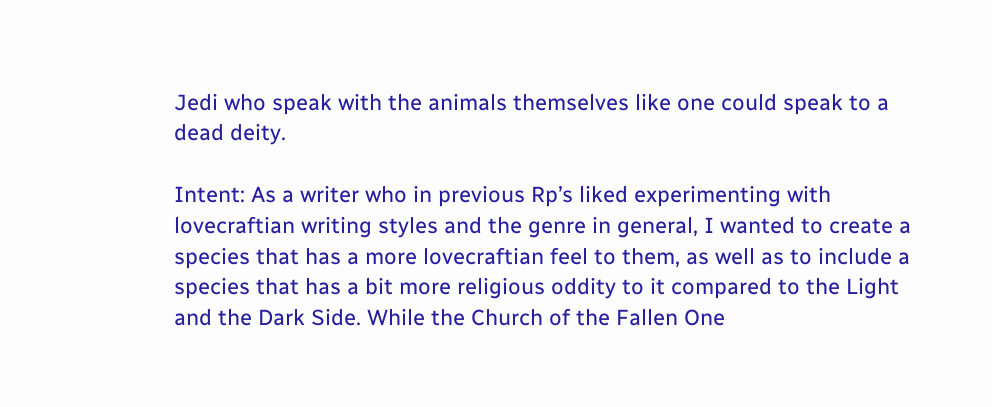Jedi who speak with the animals themselves like one could speak to a dead deity.

Intent: As a writer who in previous Rp’s liked experimenting with lovecraftian writing styles and the genre in general, I wanted to create a species that has a more lovecraftian feel to them, as well as to include a species that has a bit more religious oddity to it compared to the Light and the Dark Side. While the Church of the Fallen One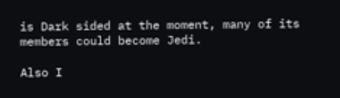is Dark sided at the moment, many of its members could become Jedi.

Also I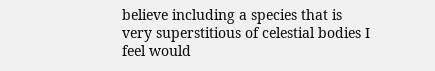believe including a species that is very superstitious of celestial bodies I feel would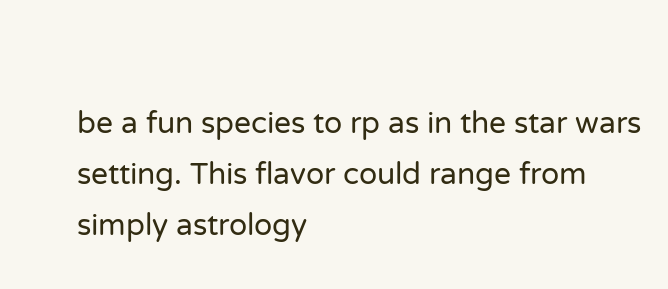be a fun species to rp as in the star wars setting. This flavor could range from simply astrology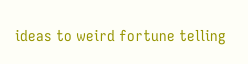ideas to weird fortune telling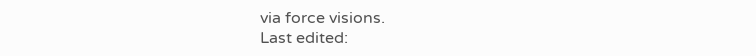via force visions.
Last edited: